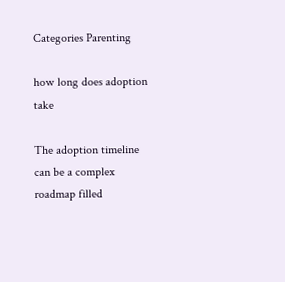Categories Parenting

how long does adoption take

The adoption timeline can be a complex roadmap filled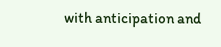with anticipation and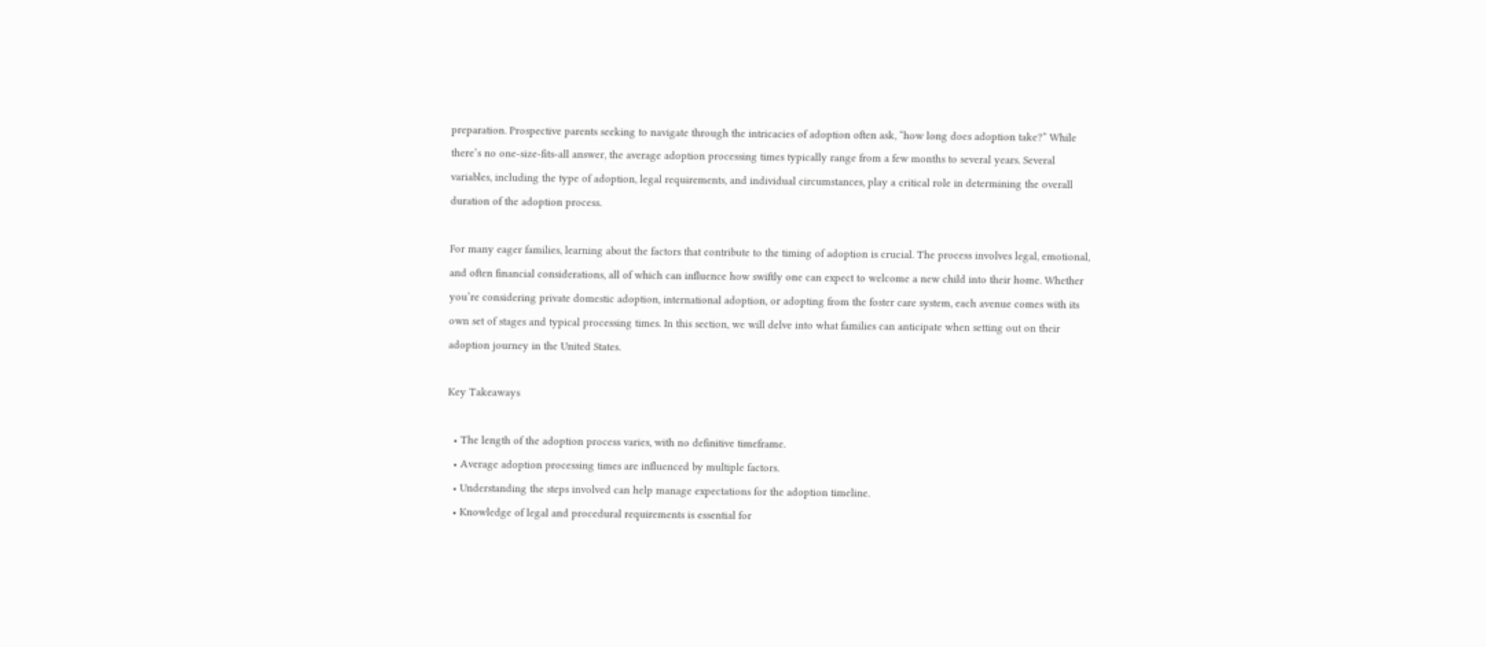preparation. Prospective parents seeking to navigate through the intricacies of adoption often ask, “how long does adoption take?” While there’s no one-size-fits-all answer, the average adoption processing times typically range from a few months to several years. Several variables, including the type of adoption, legal requirements, and individual circumstances, play a critical role in determining the overall duration of the adoption process.

For many eager families, learning about the factors that contribute to the timing of adoption is crucial. The process involves legal, emotional, and often financial considerations, all of which can influence how swiftly one can expect to welcome a new child into their home. Whether you’re considering private domestic adoption, international adoption, or adopting from the foster care system, each avenue comes with its own set of stages and typical processing times. In this section, we will delve into what families can anticipate when setting out on their adoption journey in the United States.

Key Takeaways

  • The length of the adoption process varies, with no definitive timeframe.
  • Average adoption processing times are influenced by multiple factors.
  • Understanding the steps involved can help manage expectations for the adoption timeline.
  • Knowledge of legal and procedural requirements is essential for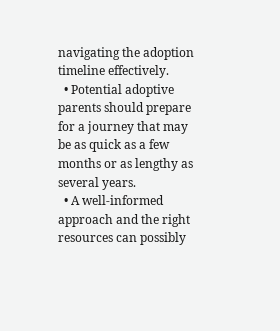navigating the adoption timeline effectively.
  • Potential adoptive parents should prepare for a journey that may be as quick as a few months or as lengthy as several years.
  • A well-informed approach and the right resources can possibly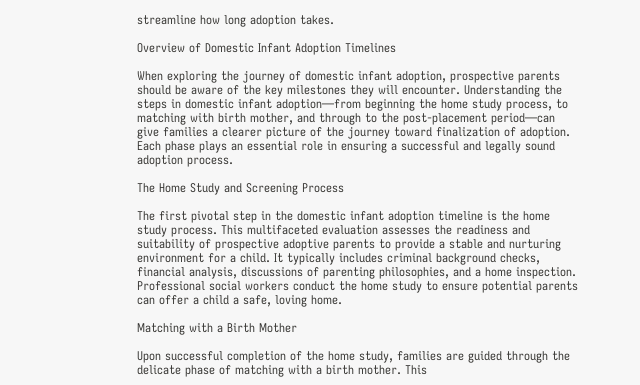streamline how long adoption takes.

Overview of Domestic Infant Adoption Timelines

When exploring the journey of domestic infant adoption, prospective parents should be aware of the key milestones they will encounter. Understanding the steps in domestic infant adoption—from beginning the home study process, to matching with birth mother, and through to the post-placement period—can give families a clearer picture of the journey toward finalization of adoption. Each phase plays an essential role in ensuring a successful and legally sound adoption process.

The Home Study and Screening Process

The first pivotal step in the domestic infant adoption timeline is the home study process. This multifaceted evaluation assesses the readiness and suitability of prospective adoptive parents to provide a stable and nurturing environment for a child. It typically includes criminal background checks, financial analysis, discussions of parenting philosophies, and a home inspection. Professional social workers conduct the home study to ensure potential parents can offer a child a safe, loving home.

Matching with a Birth Mother

Upon successful completion of the home study, families are guided through the delicate phase of matching with a birth mother. This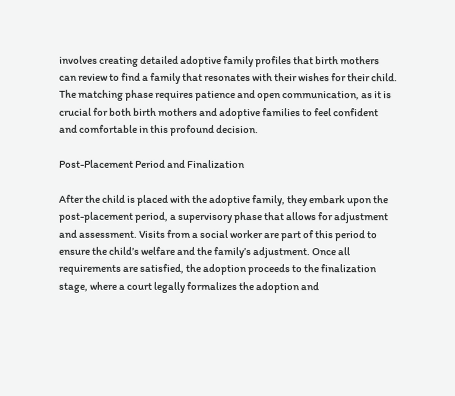involves creating detailed adoptive family profiles that birth mothers can review to find a family that resonates with their wishes for their child. The matching phase requires patience and open communication, as it is crucial for both birth mothers and adoptive families to feel confident and comfortable in this profound decision.

Post-Placement Period and Finalization

After the child is placed with the adoptive family, they embark upon the post-placement period, a supervisory phase that allows for adjustment and assessment. Visits from a social worker are part of this period to ensure the child’s welfare and the family’s adjustment. Once all requirements are satisfied, the adoption proceeds to the finalization stage, where a court legally formalizes the adoption and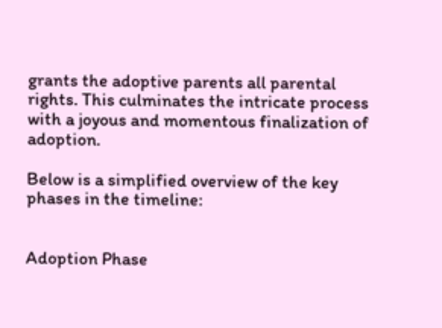grants the adoptive parents all parental rights. This culminates the intricate process with a joyous and momentous finalization of adoption.

Below is a simplified overview of the key phases in the timeline:


Adoption Phase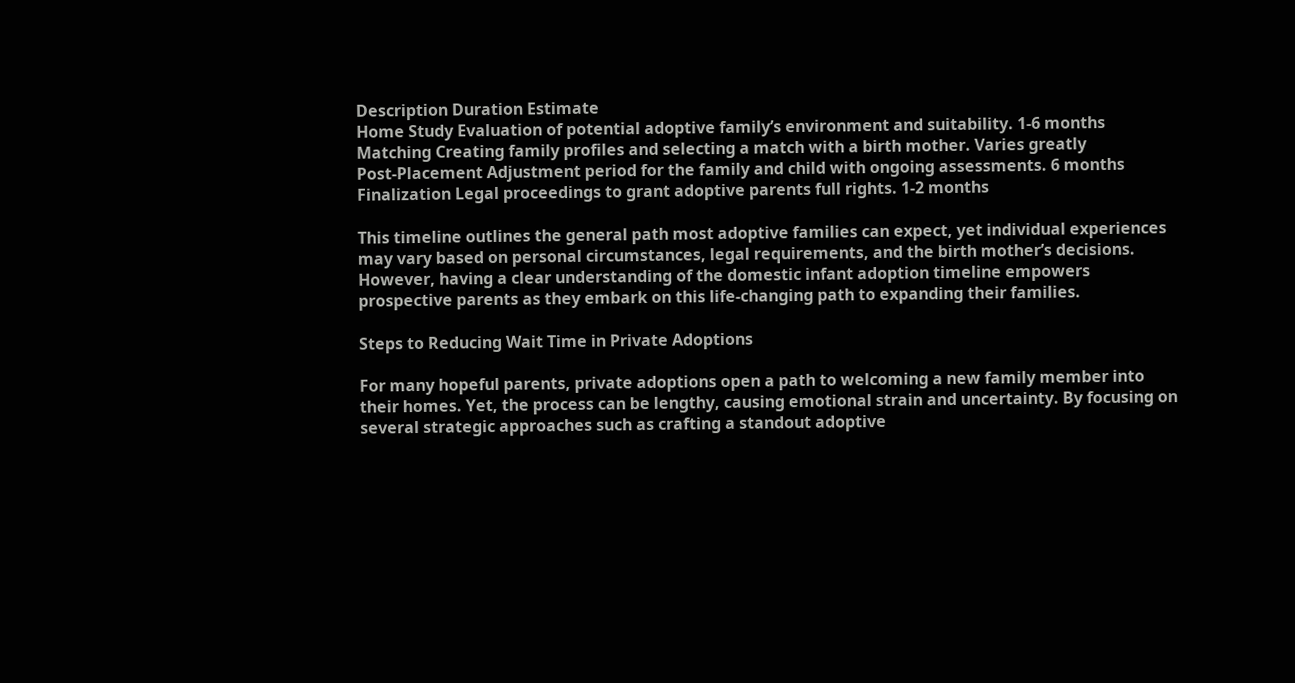Description Duration Estimate
Home Study Evaluation of potential adoptive family’s environment and suitability. 1-6 months
Matching Creating family profiles and selecting a match with a birth mother. Varies greatly
Post-Placement Adjustment period for the family and child with ongoing assessments. 6 months
Finalization Legal proceedings to grant adoptive parents full rights. 1-2 months

This timeline outlines the general path most adoptive families can expect, yet individual experiences may vary based on personal circumstances, legal requirements, and the birth mother’s decisions. However, having a clear understanding of the domestic infant adoption timeline empowers prospective parents as they embark on this life-changing path to expanding their families.

Steps to Reducing Wait Time in Private Adoptions

For many hopeful parents, private adoptions open a path to welcoming a new family member into their homes. Yet, the process can be lengthy, causing emotional strain and uncertainty. By focusing on several strategic approaches such as crafting a standout adoptive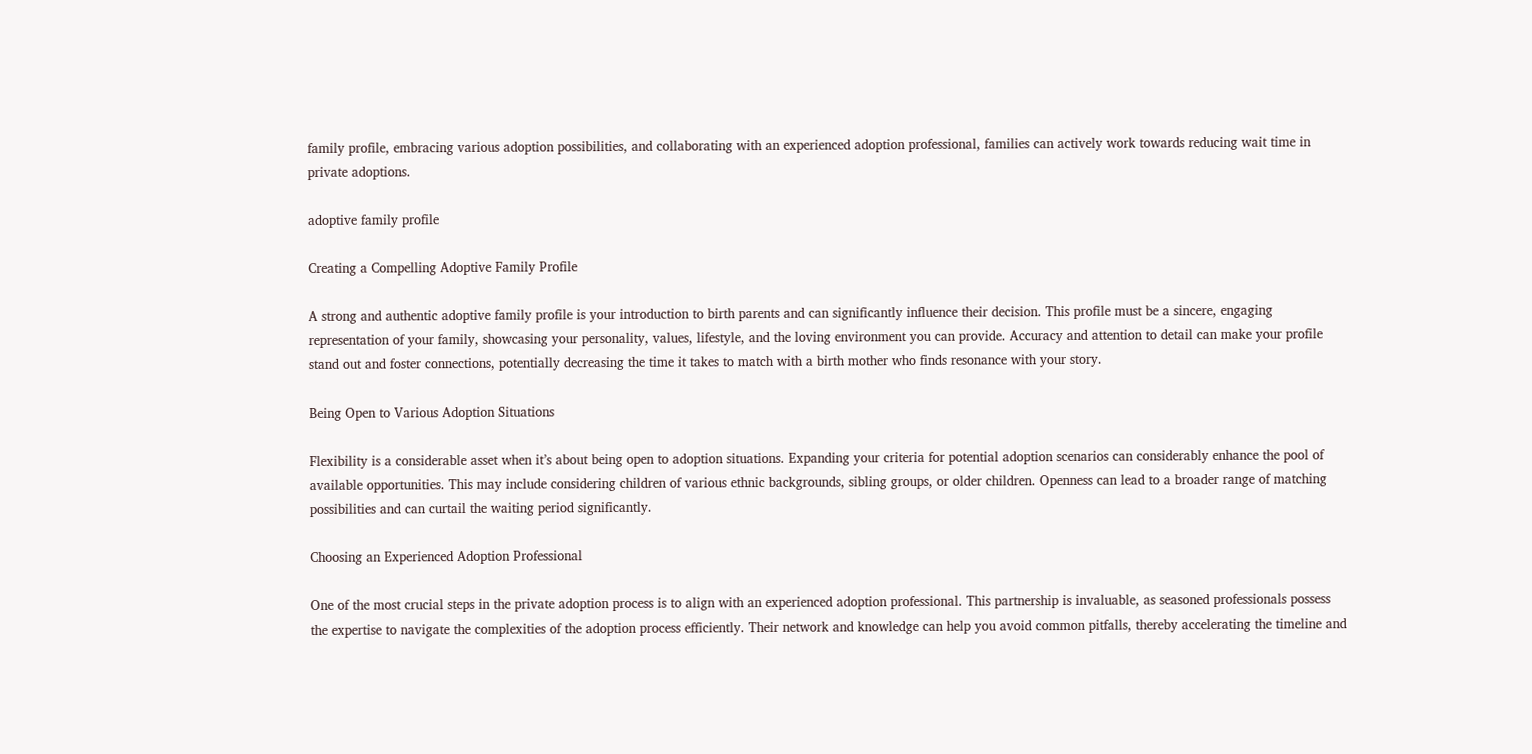family profile, embracing various adoption possibilities, and collaborating with an experienced adoption professional, families can actively work towards reducing wait time in private adoptions.

adoptive family profile

Creating a Compelling Adoptive Family Profile

A strong and authentic adoptive family profile is your introduction to birth parents and can significantly influence their decision. This profile must be a sincere, engaging representation of your family, showcasing your personality, values, lifestyle, and the loving environment you can provide. Accuracy and attention to detail can make your profile stand out and foster connections, potentially decreasing the time it takes to match with a birth mother who finds resonance with your story.

Being Open to Various Adoption Situations

Flexibility is a considerable asset when it’s about being open to adoption situations. Expanding your criteria for potential adoption scenarios can considerably enhance the pool of available opportunities. This may include considering children of various ethnic backgrounds, sibling groups, or older children. Openness can lead to a broader range of matching possibilities and can curtail the waiting period significantly.

Choosing an Experienced Adoption Professional

One of the most crucial steps in the private adoption process is to align with an experienced adoption professional. This partnership is invaluable, as seasoned professionals possess the expertise to navigate the complexities of the adoption process efficiently. Their network and knowledge can help you avoid common pitfalls, thereby accelerating the timeline and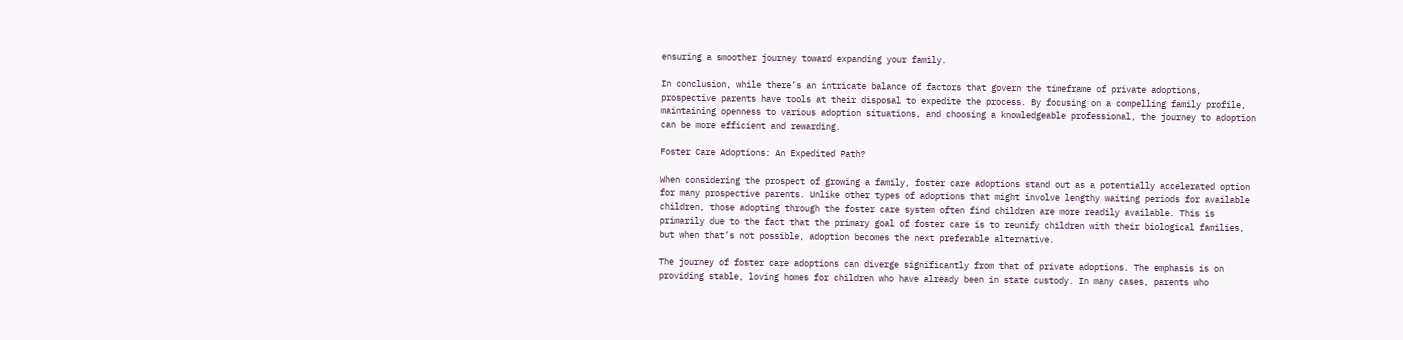ensuring a smoother journey toward expanding your family.

In conclusion, while there’s an intricate balance of factors that govern the timeframe of private adoptions, prospective parents have tools at their disposal to expedite the process. By focusing on a compelling family profile, maintaining openness to various adoption situations, and choosing a knowledgeable professional, the journey to adoption can be more efficient and rewarding.

Foster Care Adoptions: An Expedited Path?

When considering the prospect of growing a family, foster care adoptions stand out as a potentially accelerated option for many prospective parents. Unlike other types of adoptions that might involve lengthy waiting periods for available children, those adopting through the foster care system often find children are more readily available. This is primarily due to the fact that the primary goal of foster care is to reunify children with their biological families, but when that’s not possible, adoption becomes the next preferable alternative.

The journey of foster care adoptions can diverge significantly from that of private adoptions. The emphasis is on providing stable, loving homes for children who have already been in state custody. In many cases, parents who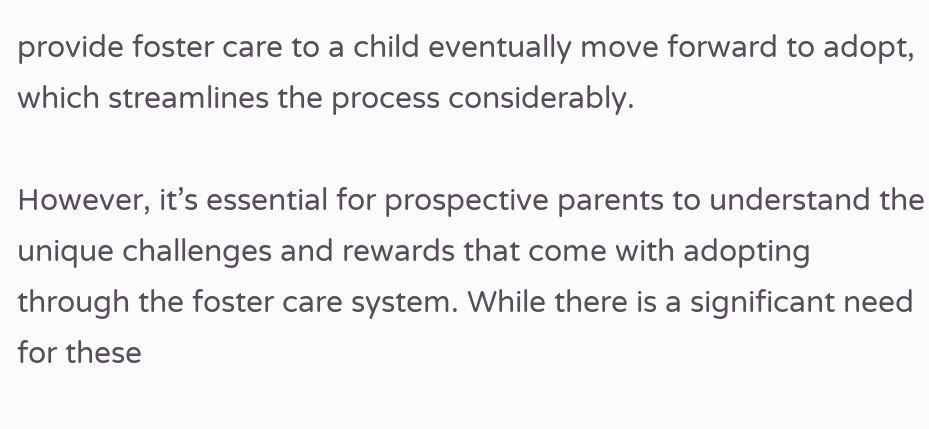provide foster care to a child eventually move forward to adopt, which streamlines the process considerably.

However, it’s essential for prospective parents to understand the unique challenges and rewards that come with adopting through the foster care system. While there is a significant need for these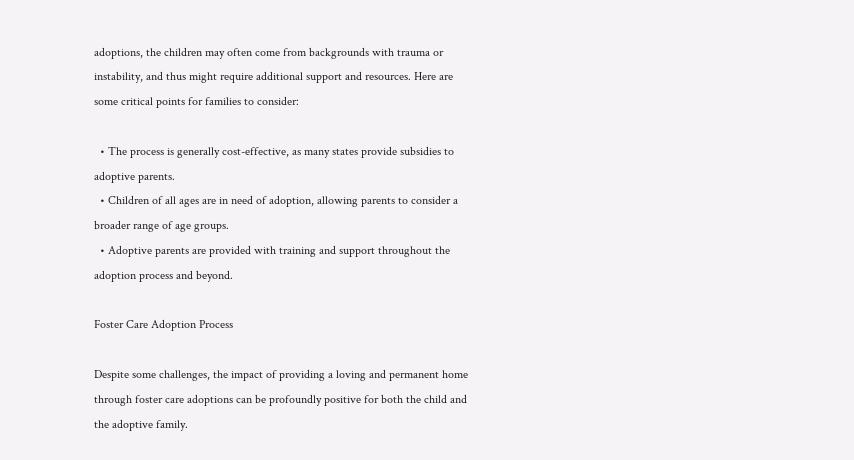adoptions, the children may often come from backgrounds with trauma or instability, and thus might require additional support and resources. Here are some critical points for families to consider:

  • The process is generally cost-effective, as many states provide subsidies to adoptive parents.
  • Children of all ages are in need of adoption, allowing parents to consider a broader range of age groups.
  • Adoptive parents are provided with training and support throughout the adoption process and beyond.

Foster Care Adoption Process

Despite some challenges, the impact of providing a loving and permanent home through foster care adoptions can be profoundly positive for both the child and the adoptive family.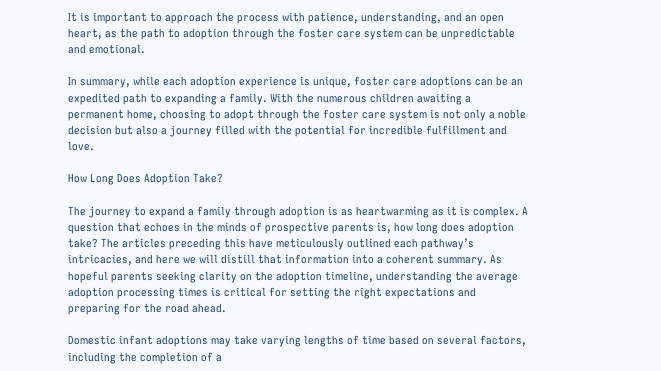It is important to approach the process with patience, understanding, and an open heart, as the path to adoption through the foster care system can be unpredictable and emotional.

In summary, while each adoption experience is unique, foster care adoptions can be an expedited path to expanding a family. With the numerous children awaiting a permanent home, choosing to adopt through the foster care system is not only a noble decision but also a journey filled with the potential for incredible fulfillment and love.

How Long Does Adoption Take?

The journey to expand a family through adoption is as heartwarming as it is complex. A question that echoes in the minds of prospective parents is, how long does adoption take? The articles preceding this have meticulously outlined each pathway’s intricacies, and here we will distill that information into a coherent summary. As hopeful parents seeking clarity on the adoption timeline, understanding the average adoption processing times is critical for setting the right expectations and preparing for the road ahead.

Domestic infant adoptions may take varying lengths of time based on several factors, including the completion of a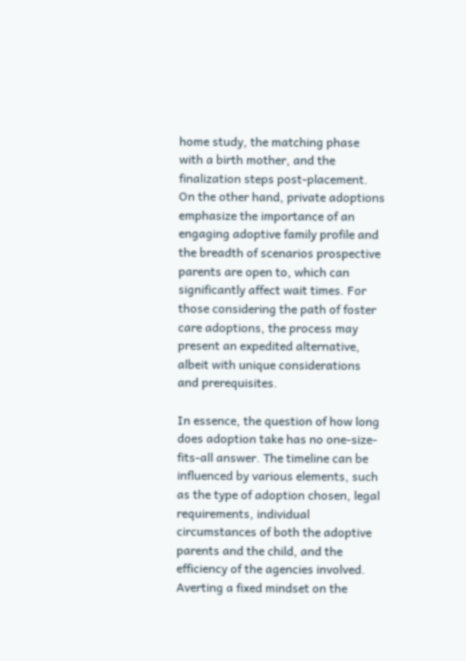home study, the matching phase with a birth mother, and the finalization steps post-placement. On the other hand, private adoptions emphasize the importance of an engaging adoptive family profile and the breadth of scenarios prospective parents are open to, which can significantly affect wait times. For those considering the path of foster care adoptions, the process may present an expedited alternative, albeit with unique considerations and prerequisites.

In essence, the question of how long does adoption take has no one-size-fits-all answer. The timeline can be influenced by various elements, such as the type of adoption chosen, legal requirements, individual circumstances of both the adoptive parents and the child, and the efficiency of the agencies involved. Averting a fixed mindset on the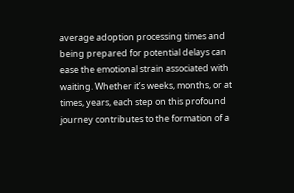average adoption processing times and being prepared for potential delays can ease the emotional strain associated with waiting. Whether it’s weeks, months, or at times, years, each step on this profound journey contributes to the formation of a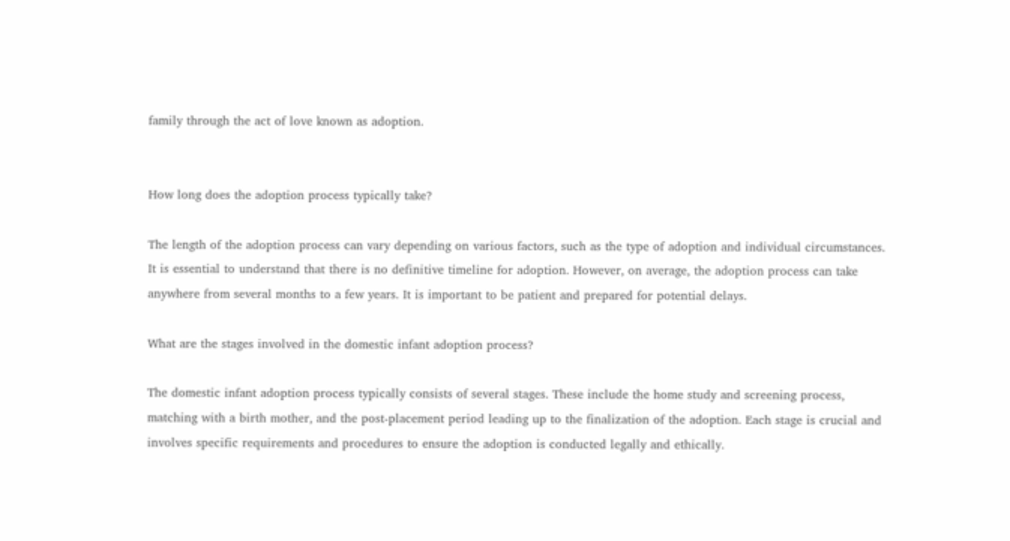family through the act of love known as adoption.


How long does the adoption process typically take?

The length of the adoption process can vary depending on various factors, such as the type of adoption and individual circumstances. It is essential to understand that there is no definitive timeline for adoption. However, on average, the adoption process can take anywhere from several months to a few years. It is important to be patient and prepared for potential delays.

What are the stages involved in the domestic infant adoption process?

The domestic infant adoption process typically consists of several stages. These include the home study and screening process, matching with a birth mother, and the post-placement period leading up to the finalization of the adoption. Each stage is crucial and involves specific requirements and procedures to ensure the adoption is conducted legally and ethically.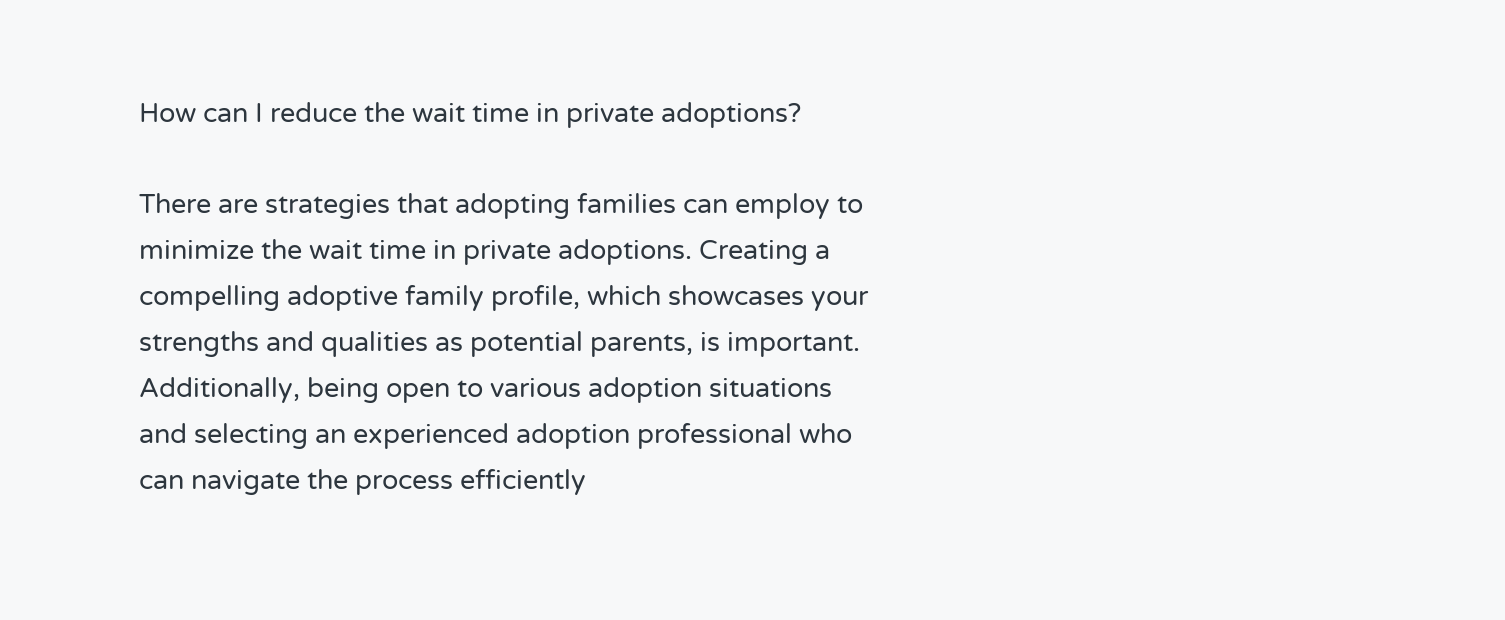How can I reduce the wait time in private adoptions?

There are strategies that adopting families can employ to minimize the wait time in private adoptions. Creating a compelling adoptive family profile, which showcases your strengths and qualities as potential parents, is important. Additionally, being open to various adoption situations and selecting an experienced adoption professional who can navigate the process efficiently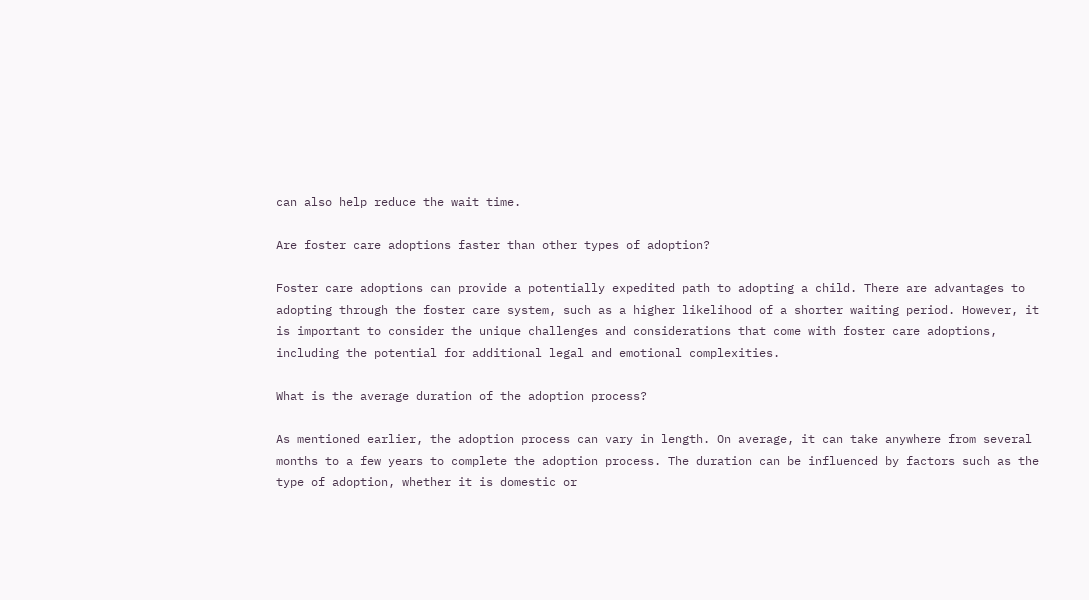can also help reduce the wait time.

Are foster care adoptions faster than other types of adoption?

Foster care adoptions can provide a potentially expedited path to adopting a child. There are advantages to adopting through the foster care system, such as a higher likelihood of a shorter waiting period. However, it is important to consider the unique challenges and considerations that come with foster care adoptions, including the potential for additional legal and emotional complexities.

What is the average duration of the adoption process?

As mentioned earlier, the adoption process can vary in length. On average, it can take anywhere from several months to a few years to complete the adoption process. The duration can be influenced by factors such as the type of adoption, whether it is domestic or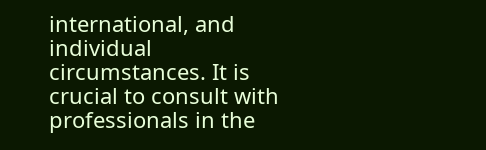international, and individual circumstances. It is crucial to consult with professionals in the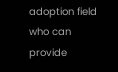adoption field who can provide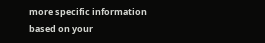more specific information based on your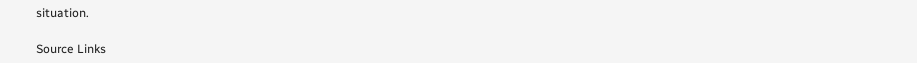situation.

Source Links